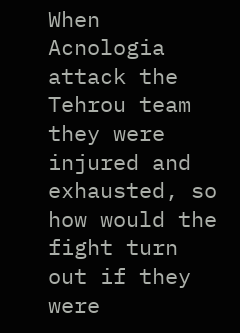When Acnologia attack the Tehrou team they were injured and exhausted, so how would the fight turn out if they were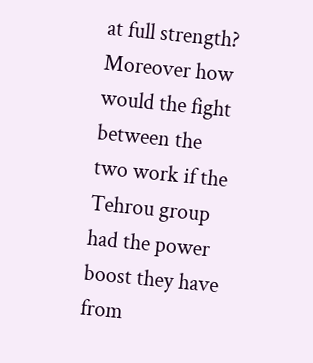at full strength? Moreover how would the fight between the two work if the Tehrou group had the power boost they have from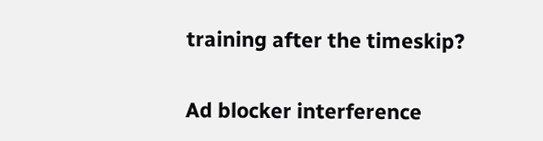training after the timeskip?

Ad blocker interference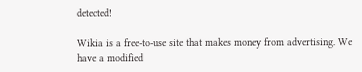detected!

Wikia is a free-to-use site that makes money from advertising. We have a modified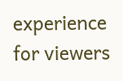experience for viewers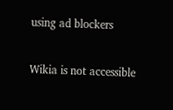using ad blockers

Wikia is not accessible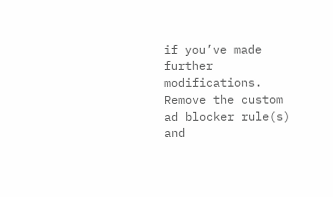if you’ve made further modifications. Remove the custom ad blocker rule(s) and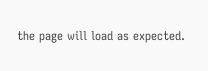the page will load as expected.